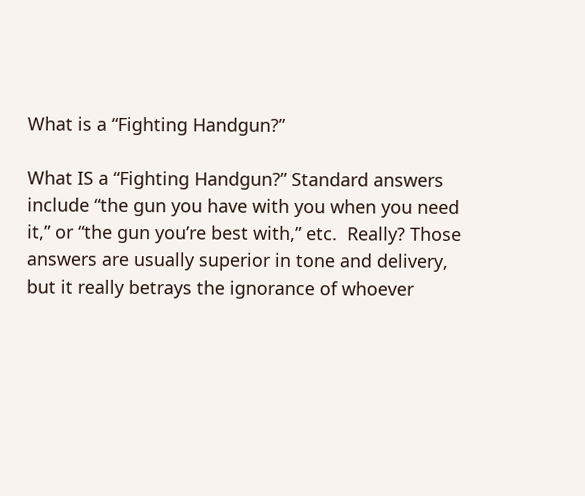What is a “Fighting Handgun?”

What IS a “Fighting Handgun?” Standard answers include “the gun you have with you when you need it,” or “the gun you’re best with,” etc.  Really? Those answers are usually superior in tone and delivery, but it really betrays the ignorance of whoever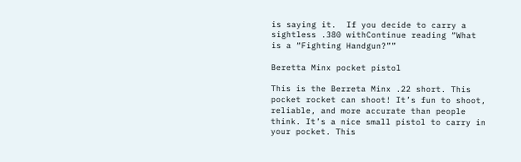is saying it.  If you decide to carry a sightless .380 withContinue reading “What is a “Fighting Handgun?””

Beretta Minx pocket pistol

This is the Berreta Minx .22 short. This pocket rocket can shoot! It’s fun to shoot, reliable, and more accurate than people think. It’s a nice small pistol to carry in your pocket. This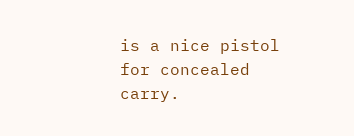is a nice pistol for concealed carry.